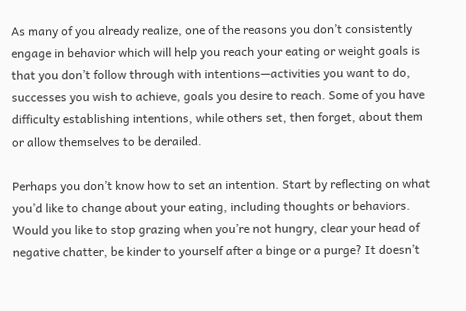As many of you already realize, one of the reasons you don’t consistently engage in behavior which will help you reach your eating or weight goals is that you don’t follow through with intentions—activities you want to do, successes you wish to achieve, goals you desire to reach. Some of you have difficulty establishing intentions, while others set, then forget, about them or allow themselves to be derailed.

Perhaps you don’t know how to set an intention. Start by reflecting on what you’d like to change about your eating, including thoughts or behaviors. Would you like to stop grazing when you’re not hungry, clear your head of negative chatter, be kinder to yourself after a binge or a purge? It doesn’t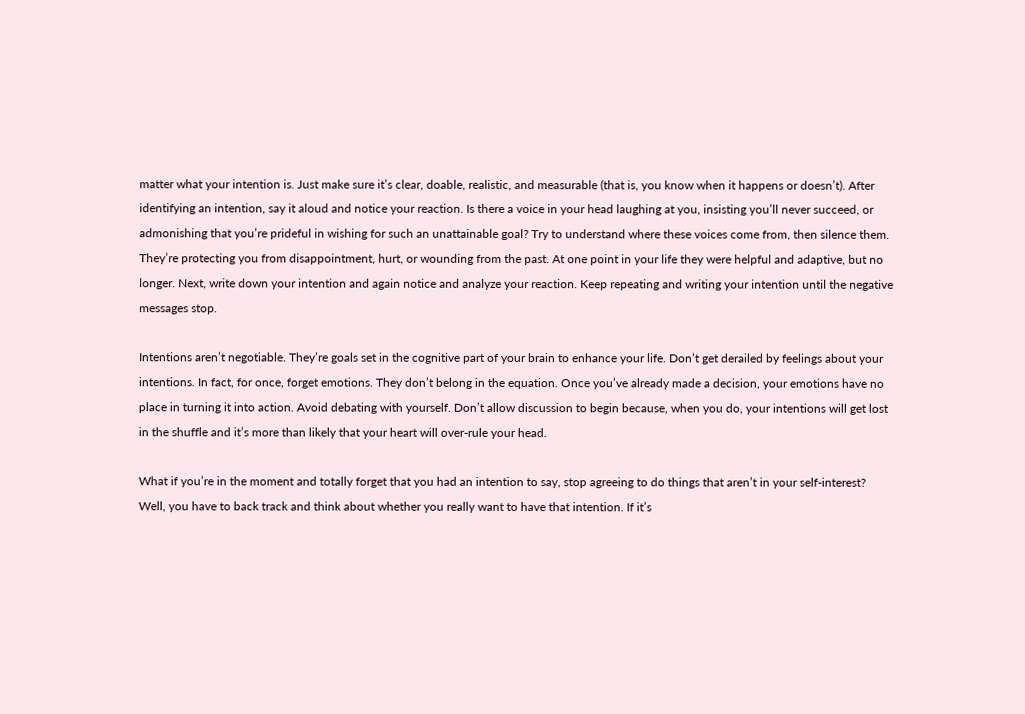matter what your intention is. Just make sure it’s clear, doable, realistic, and measurable (that is, you know when it happens or doesn’t). After identifying an intention, say it aloud and notice your reaction. Is there a voice in your head laughing at you, insisting you’ll never succeed, or admonishing that you’re prideful in wishing for such an unattainable goal? Try to understand where these voices come from, then silence them. They’re protecting you from disappointment, hurt, or wounding from the past. At one point in your life they were helpful and adaptive, but no longer. Next, write down your intention and again notice and analyze your reaction. Keep repeating and writing your intention until the negative messages stop.

Intentions aren’t negotiable. They’re goals set in the cognitive part of your brain to enhance your life. Don’t get derailed by feelings about your intentions. In fact, for once, forget emotions. They don’t belong in the equation. Once you’ve already made a decision, your emotions have no place in turning it into action. Avoid debating with yourself. Don’t allow discussion to begin because, when you do, your intentions will get lost in the shuffle and it’s more than likely that your heart will over-rule your head.

What if you’re in the moment and totally forget that you had an intention to say, stop agreeing to do things that aren’t in your self-interest? Well, you have to back track and think about whether you really want to have that intention. If it’s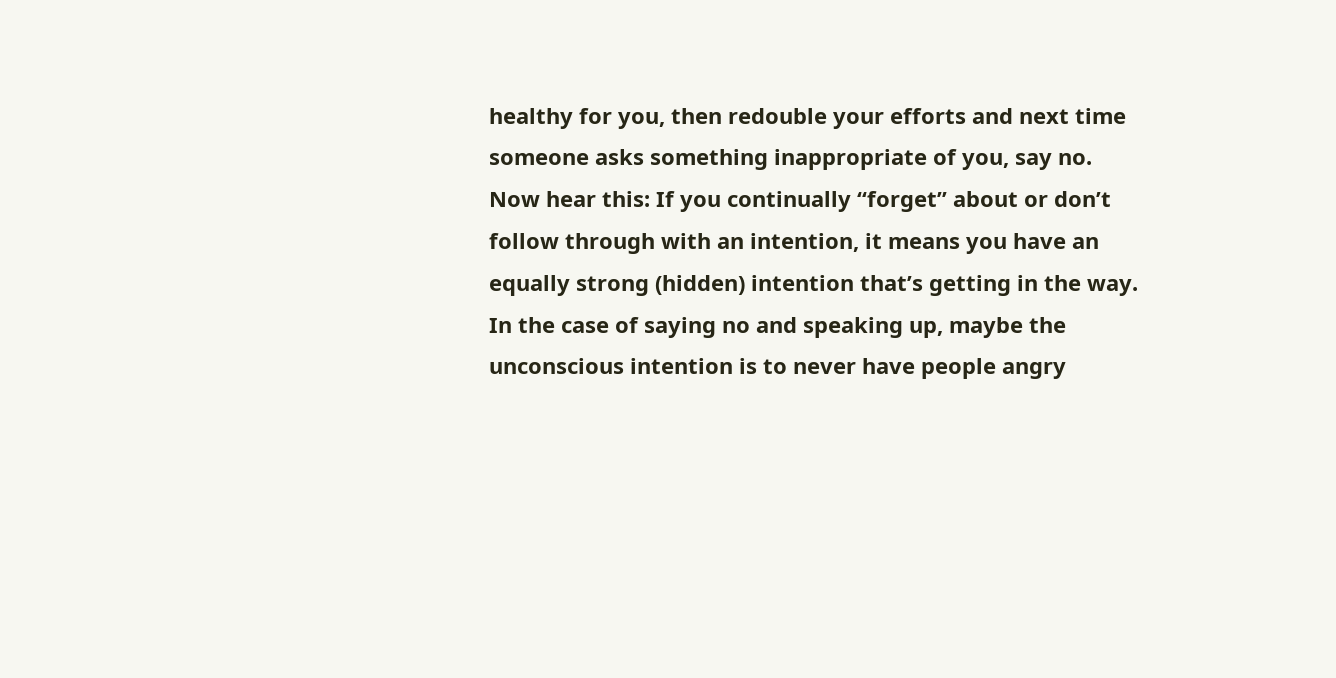healthy for you, then redouble your efforts and next time someone asks something inappropriate of you, say no. Now hear this: If you continually “forget” about or don’t follow through with an intention, it means you have an equally strong (hidden) intention that’s getting in the way. In the case of saying no and speaking up, maybe the unconscious intention is to never have people angry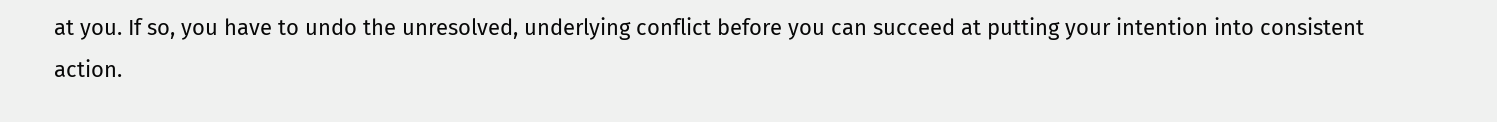at you. If so, you have to undo the unresolved, underlying conflict before you can succeed at putting your intention into consistent action.